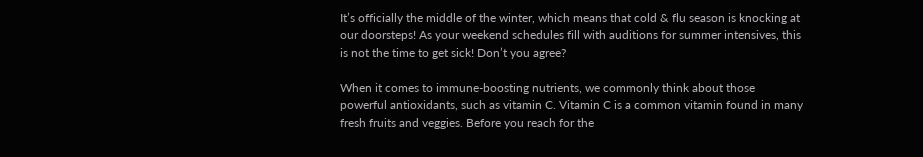It’s officially the middle of the winter, which means that cold & flu season is knocking at our doorsteps! As your weekend schedules fill with auditions for summer intensives, this is not the time to get sick! Don’t you agree?

When it comes to immune-boosting nutrients, we commonly think about those powerful antioxidants, such as vitamin C. Vitamin C is a common vitamin found in many fresh fruits and veggies. Before you reach for the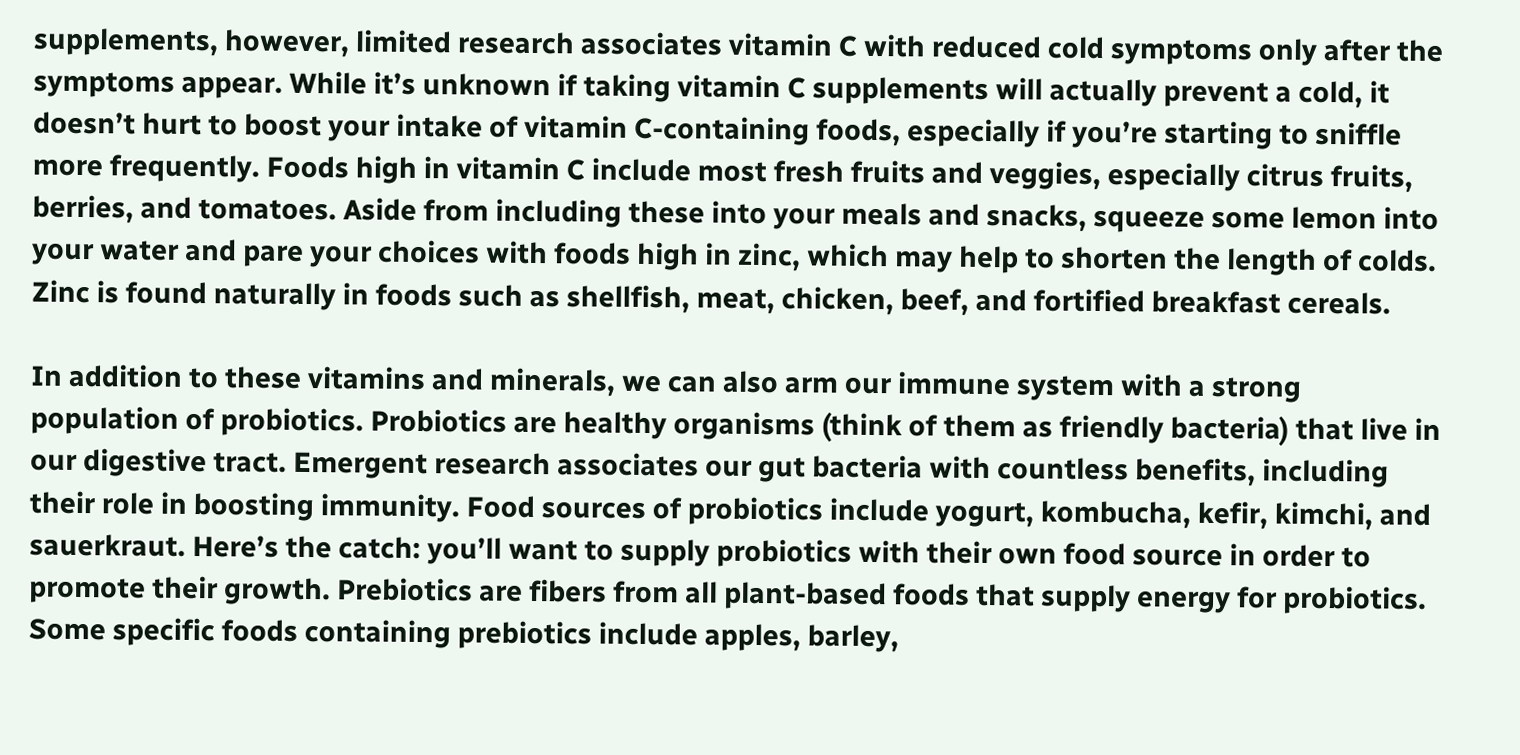supplements, however, limited research associates vitamin C with reduced cold symptoms only after the symptoms appear. While it’s unknown if taking vitamin C supplements will actually prevent a cold, it doesn’t hurt to boost your intake of vitamin C-containing foods, especially if you’re starting to sniffle more frequently. Foods high in vitamin C include most fresh fruits and veggies, especially citrus fruits, berries, and tomatoes. Aside from including these into your meals and snacks, squeeze some lemon into your water and pare your choices with foods high in zinc, which may help to shorten the length of colds. Zinc is found naturally in foods such as shellfish, meat, chicken, beef, and fortified breakfast cereals.

In addition to these vitamins and minerals, we can also arm our immune system with a strong population of probiotics. Probiotics are healthy organisms (think of them as friendly bacteria) that live in our digestive tract. Emergent research associates our gut bacteria with countless benefits, including their role in boosting immunity. Food sources of probiotics include yogurt, kombucha, kefir, kimchi, and sauerkraut. Here’s the catch: you’ll want to supply probiotics with their own food source in order to promote their growth. Prebiotics are fibers from all plant-based foods that supply energy for probiotics. Some specific foods containing prebiotics include apples, barley,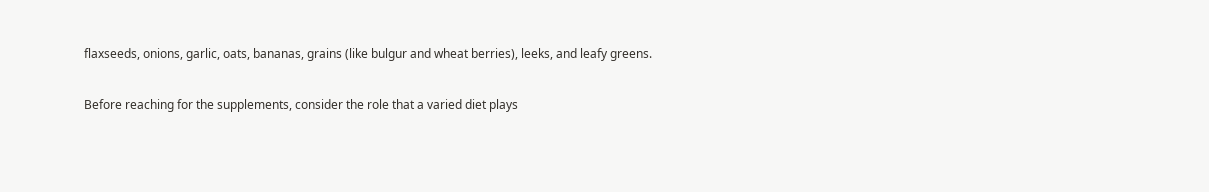flaxseeds, onions, garlic, oats, bananas, grains (like bulgur and wheat berries), leeks, and leafy greens.

Before reaching for the supplements, consider the role that a varied diet plays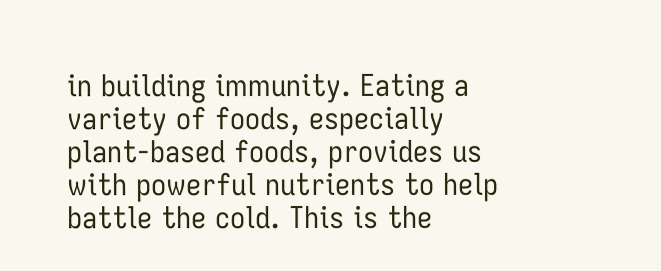in building immunity. Eating a variety of foods, especially plant-based foods, provides us with powerful nutrients to help battle the cold. This is the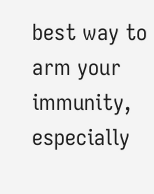best way to arm your immunity, especially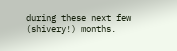during these next few (shivery!) months.